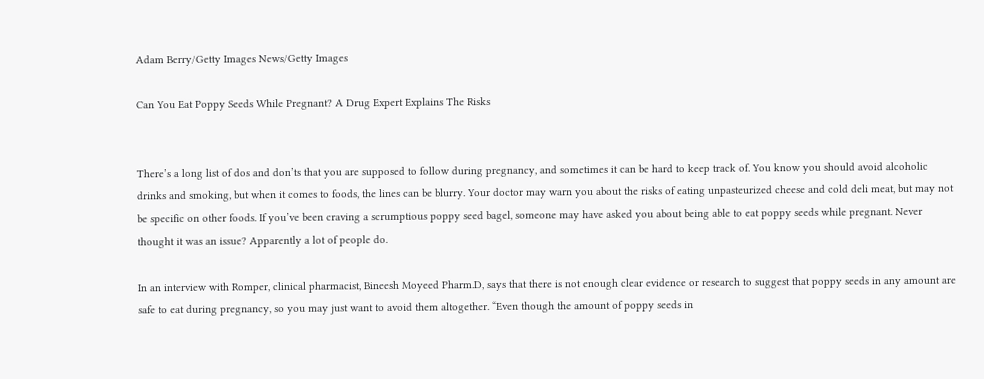Adam Berry/Getty Images News/Getty Images

Can You Eat Poppy Seeds While Pregnant? A Drug Expert Explains The Risks


There’s a long list of dos and don’ts that you are supposed to follow during pregnancy, and sometimes it can be hard to keep track of. You know you should avoid alcoholic drinks and smoking, but when it comes to foods, the lines can be blurry. Your doctor may warn you about the risks of eating unpasteurized cheese and cold deli meat, but may not be specific on other foods. If you’ve been craving a scrumptious poppy seed bagel, someone may have asked you about being able to eat poppy seeds while pregnant. Never thought it was an issue? Apparently a lot of people do.

In an interview with Romper, clinical pharmacist, Bineesh Moyeed Pharm.D, says that there is not enough clear evidence or research to suggest that poppy seeds in any amount are safe to eat during pregnancy, so you may just want to avoid them altogether. “Even though the amount of poppy seeds in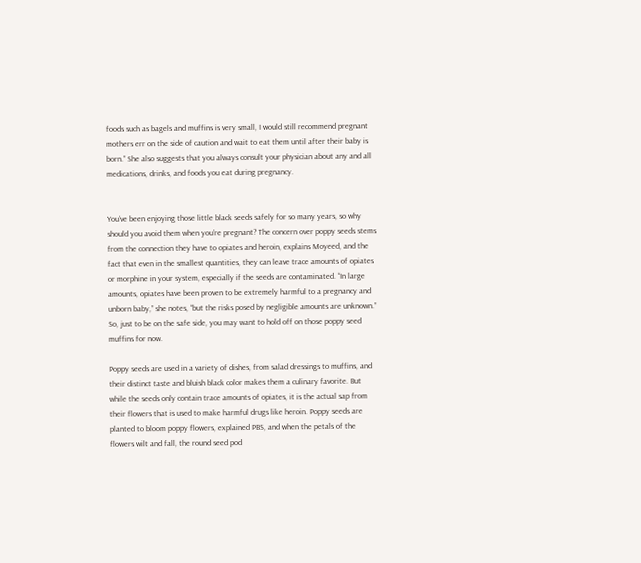foods such as bagels and muffins is very small, I would still recommend pregnant mothers err on the side of caution and wait to eat them until after their baby is born.” She also suggests that you always consult your physician about any and all medications, drinks, and foods you eat during pregnancy.


You’ve been enjoying those little black seeds safely for so many years, so why should you avoid them when you’re pregnant? The concern over poppy seeds stems from the connection they have to opiates and heroin, explains Moyeed, and the fact that even in the smallest quantities, they can leave trace amounts of opiates or morphine in your system, especially if the seeds are contaminated. “In large amounts, opiates have been proven to be extremely harmful to a pregnancy and unborn baby,” she notes, “but the risks posed by negligible amounts are unknown.” So, just to be on the safe side, you may want to hold off on those poppy seed muffins for now.

Poppy seeds are used in a variety of dishes, from salad dressings to muffins, and their distinct taste and bluish black color makes them a culinary favorite. But while the seeds only contain trace amounts of opiates, it is the actual sap from their flowers that is used to make harmful drugs like heroin. Poppy seeds are planted to bloom poppy flowers, explained PBS, and when the petals of the flowers wilt and fall, the round seed pod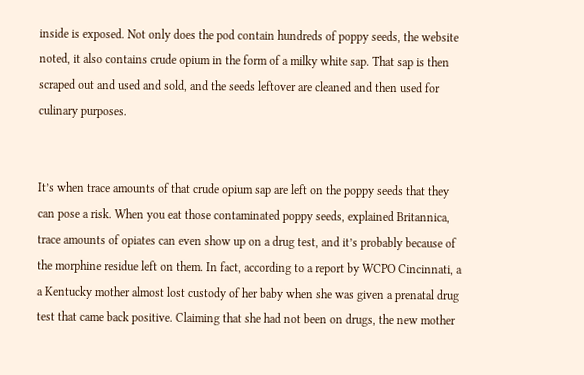inside is exposed. Not only does the pod contain hundreds of poppy seeds, the website noted, it also contains crude opium in the form of a milky white sap. That sap is then scraped out and used and sold, and the seeds leftover are cleaned and then used for culinary purposes.


It’s when trace amounts of that crude opium sap are left on the poppy seeds that they can pose a risk. When you eat those contaminated poppy seeds, explained Britannica, trace amounts of opiates can even show up on a drug test, and it’s probably because of the morphine residue left on them. In fact, according to a report by WCPO Cincinnati, a a Kentucky mother almost lost custody of her baby when she was given a prenatal drug test that came back positive. Claiming that she had not been on drugs, the new mother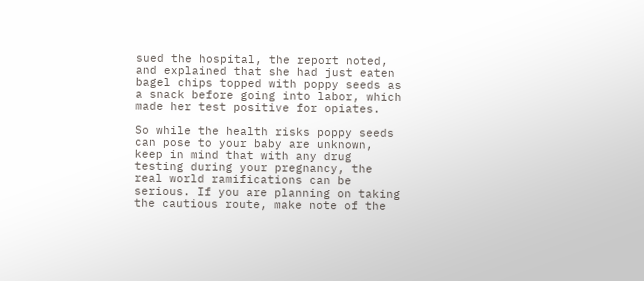sued the hospital, the report noted, and explained that she had just eaten bagel chips topped with poppy seeds as a snack before going into labor, which made her test positive for opiates.

So while the health risks poppy seeds can pose to your baby are unknown, keep in mind that with any drug testing during your pregnancy, the real world ramifications can be serious. If you are planning on taking the cautious route, make note of the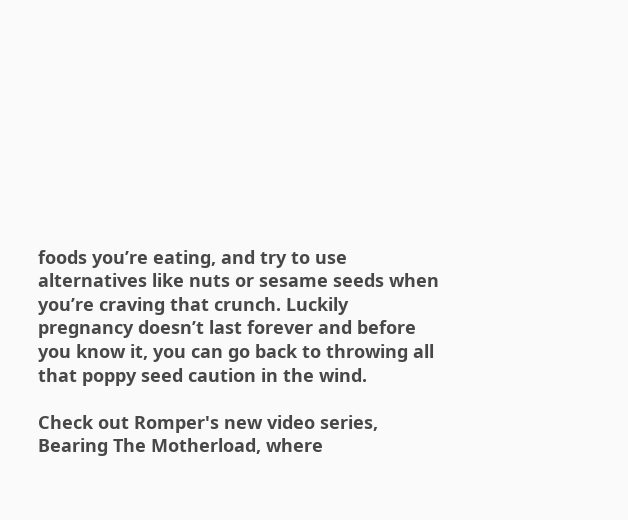foods you’re eating, and try to use alternatives like nuts or sesame seeds when you’re craving that crunch. Luckily pregnancy doesn’t last forever and before you know it, you can go back to throwing all that poppy seed caution in the wind.

Check out Romper's new video series, Bearing The Motherload, where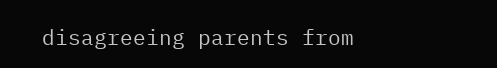disagreeing parents from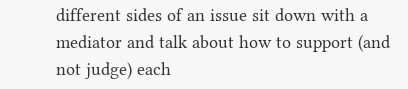different sides of an issue sit down with a mediator and talk about how to support (and not judge) each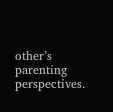other’s parenting perspectives.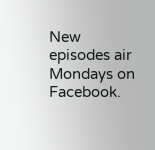New episodes air Mondays on Facebook.